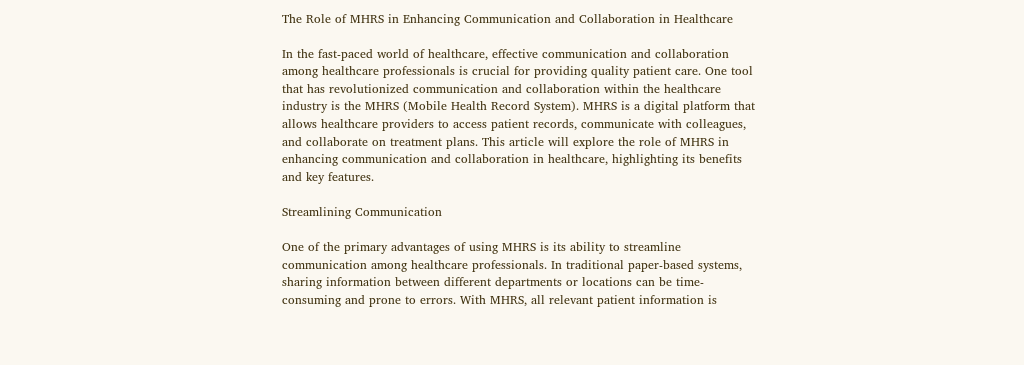The Role of MHRS in Enhancing Communication and Collaboration in Healthcare

In the fast-paced world of healthcare, effective communication and collaboration among healthcare professionals is crucial for providing quality patient care. One tool that has revolutionized communication and collaboration within the healthcare industry is the MHRS (Mobile Health Record System). MHRS is a digital platform that allows healthcare providers to access patient records, communicate with colleagues, and collaborate on treatment plans. This article will explore the role of MHRS in enhancing communication and collaboration in healthcare, highlighting its benefits and key features.

Streamlining Communication

One of the primary advantages of using MHRS is its ability to streamline communication among healthcare professionals. In traditional paper-based systems, sharing information between different departments or locations can be time-consuming and prone to errors. With MHRS, all relevant patient information is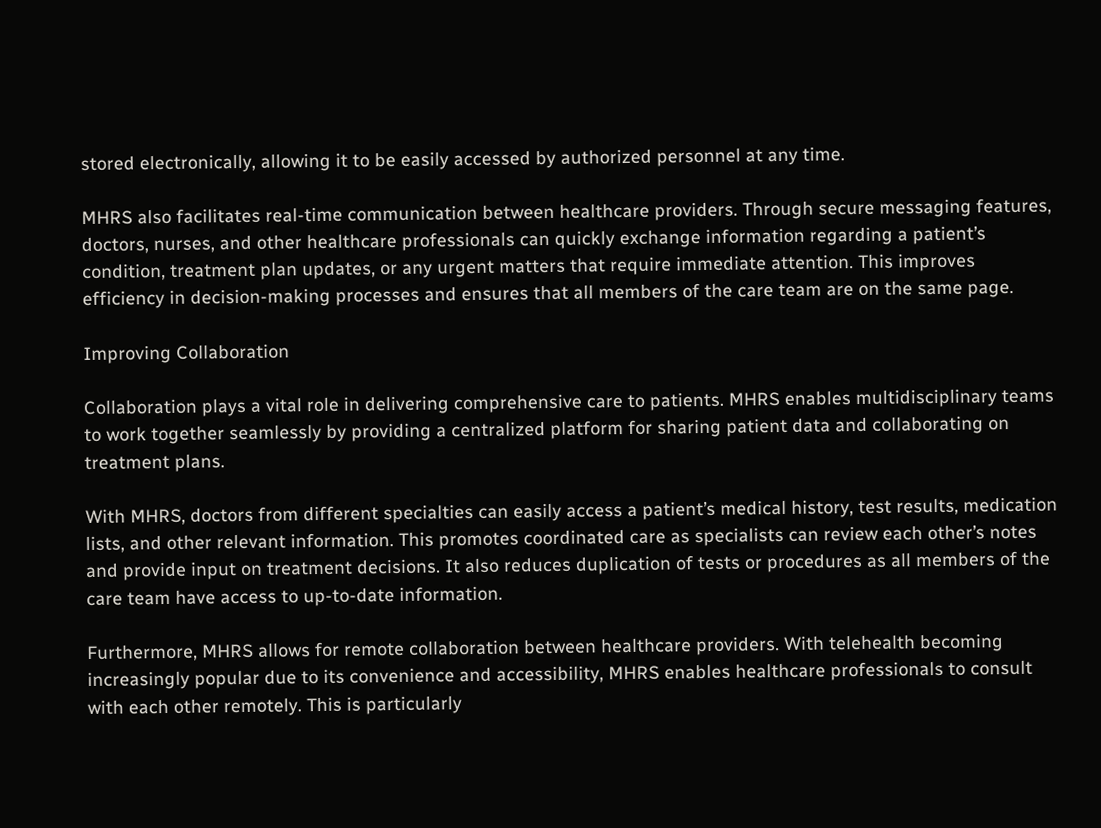stored electronically, allowing it to be easily accessed by authorized personnel at any time.

MHRS also facilitates real-time communication between healthcare providers. Through secure messaging features, doctors, nurses, and other healthcare professionals can quickly exchange information regarding a patient’s condition, treatment plan updates, or any urgent matters that require immediate attention. This improves efficiency in decision-making processes and ensures that all members of the care team are on the same page.

Improving Collaboration

Collaboration plays a vital role in delivering comprehensive care to patients. MHRS enables multidisciplinary teams to work together seamlessly by providing a centralized platform for sharing patient data and collaborating on treatment plans.

With MHRS, doctors from different specialties can easily access a patient’s medical history, test results, medication lists, and other relevant information. This promotes coordinated care as specialists can review each other’s notes and provide input on treatment decisions. It also reduces duplication of tests or procedures as all members of the care team have access to up-to-date information.

Furthermore, MHRS allows for remote collaboration between healthcare providers. With telehealth becoming increasingly popular due to its convenience and accessibility, MHRS enables healthcare professionals to consult with each other remotely. This is particularly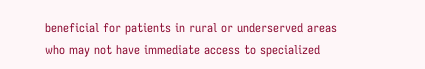beneficial for patients in rural or underserved areas who may not have immediate access to specialized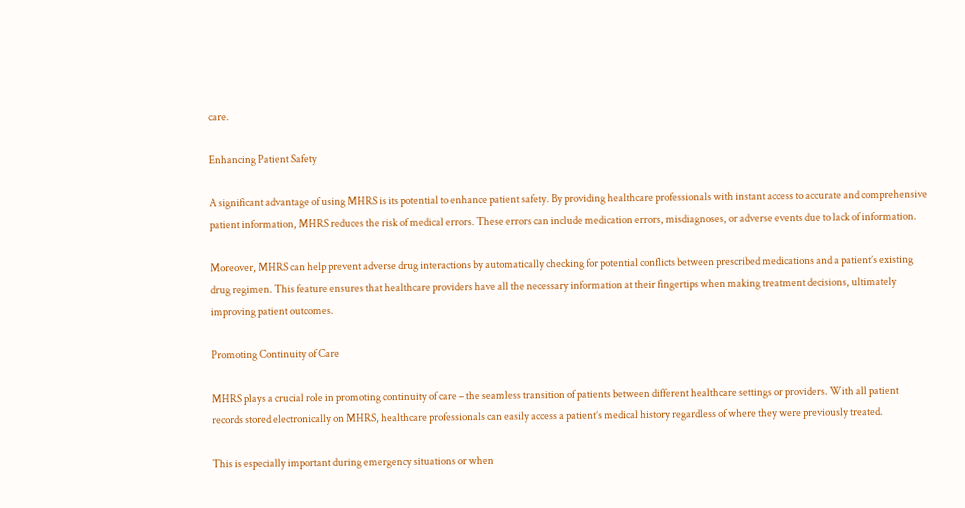care.

Enhancing Patient Safety

A significant advantage of using MHRS is its potential to enhance patient safety. By providing healthcare professionals with instant access to accurate and comprehensive patient information, MHRS reduces the risk of medical errors. These errors can include medication errors, misdiagnoses, or adverse events due to lack of information.

Moreover, MHRS can help prevent adverse drug interactions by automatically checking for potential conflicts between prescribed medications and a patient’s existing drug regimen. This feature ensures that healthcare providers have all the necessary information at their fingertips when making treatment decisions, ultimately improving patient outcomes.

Promoting Continuity of Care

MHRS plays a crucial role in promoting continuity of care – the seamless transition of patients between different healthcare settings or providers. With all patient records stored electronically on MHRS, healthcare professionals can easily access a patient’s medical history regardless of where they were previously treated.

This is especially important during emergency situations or when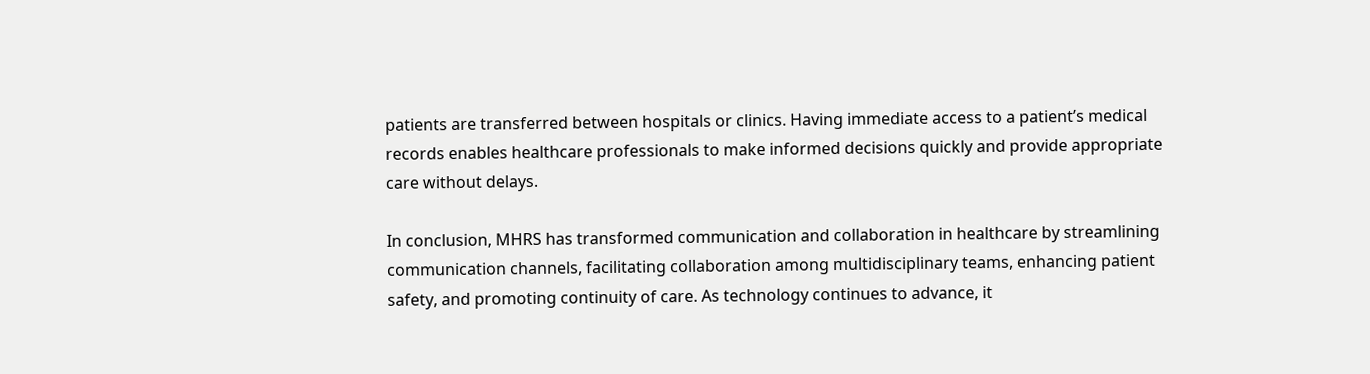patients are transferred between hospitals or clinics. Having immediate access to a patient’s medical records enables healthcare professionals to make informed decisions quickly and provide appropriate care without delays.

In conclusion, MHRS has transformed communication and collaboration in healthcare by streamlining communication channels, facilitating collaboration among multidisciplinary teams, enhancing patient safety, and promoting continuity of care. As technology continues to advance, it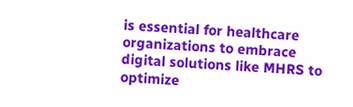is essential for healthcare organizations to embrace digital solutions like MHRS to optimize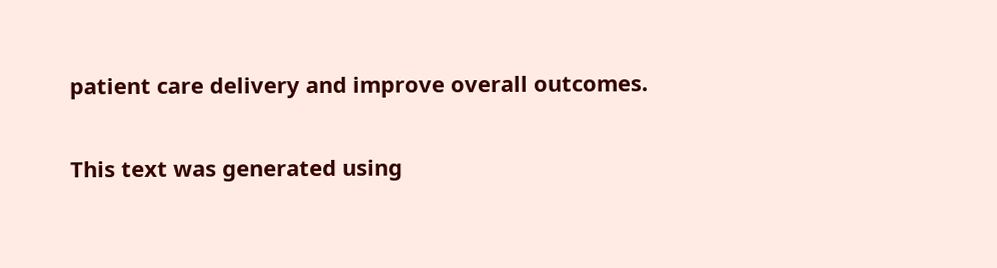patient care delivery and improve overall outcomes.

This text was generated using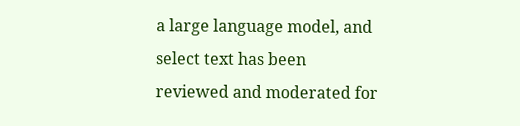a large language model, and select text has been reviewed and moderated for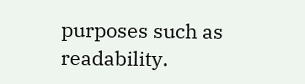purposes such as readability.